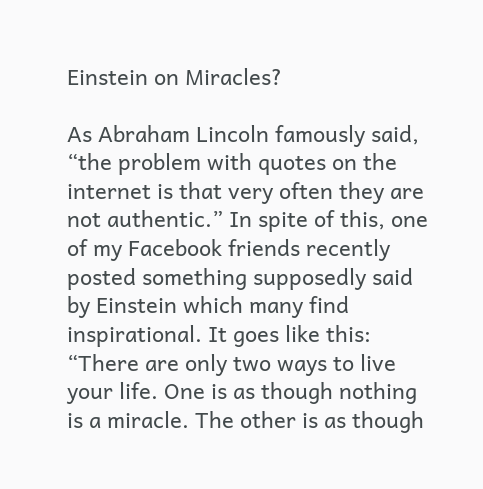Einstein on Miracles?

As Abraham Lincoln famously said, “the problem with quotes on the internet is that very often they are not authentic.” In spite of this, one of my Facebook friends recently posted something supposedly said by Einstein which many find inspirational. It goes like this: “There are only two ways to live your life. One is as though nothing is a miracle. The other is as though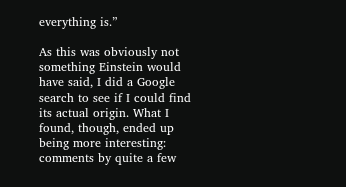everything is.”

As this was obviously not something Einstein would have said, I did a Google search to see if I could find its actual origin. What I found, though, ended up being more interesting: comments by quite a few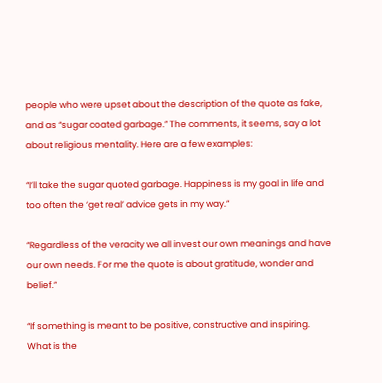people who were upset about the description of the quote as fake, and as “sugar coated garbage.” The comments, it seems, say a lot about religious mentality. Here are a few examples:

“I’ll take the sugar quoted garbage. Happiness is my goal in life and too often the ‘get real’ advice gets in my way.”

“Regardless of the veracity we all invest our own meanings and have our own needs. For me the quote is about gratitude, wonder and belief.”

“If something is meant to be positive, constructive and inspiring. What is the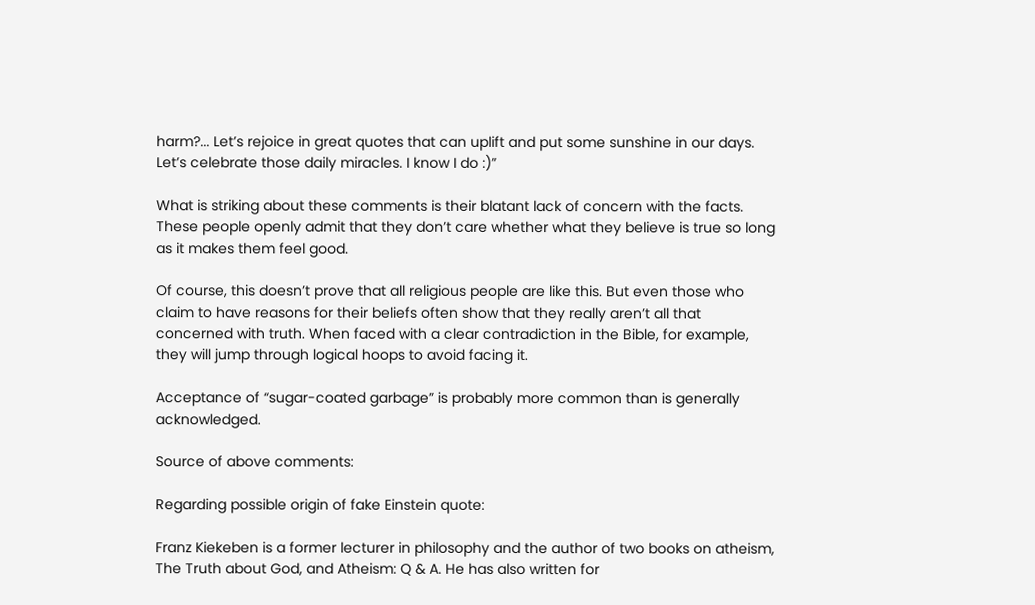harm?... Let’s rejoice in great quotes that can uplift and put some sunshine in our days. Let’s celebrate those daily miracles. I know I do :)”

What is striking about these comments is their blatant lack of concern with the facts. These people openly admit that they don’t care whether what they believe is true so long as it makes them feel good.

Of course, this doesn’t prove that all religious people are like this. But even those who claim to have reasons for their beliefs often show that they really aren’t all that concerned with truth. When faced with a clear contradiction in the Bible, for example, they will jump through logical hoops to avoid facing it.

Acceptance of “sugar-coated garbage” is probably more common than is generally acknowledged.

Source of above comments:

Regarding possible origin of fake Einstein quote:

Franz Kiekeben is a former lecturer in philosophy and the author of two books on atheism, The Truth about God, and Atheism: Q & A. He has also written for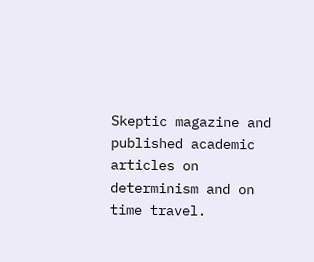Skeptic magazine and published academic articles on determinism and on time travel.